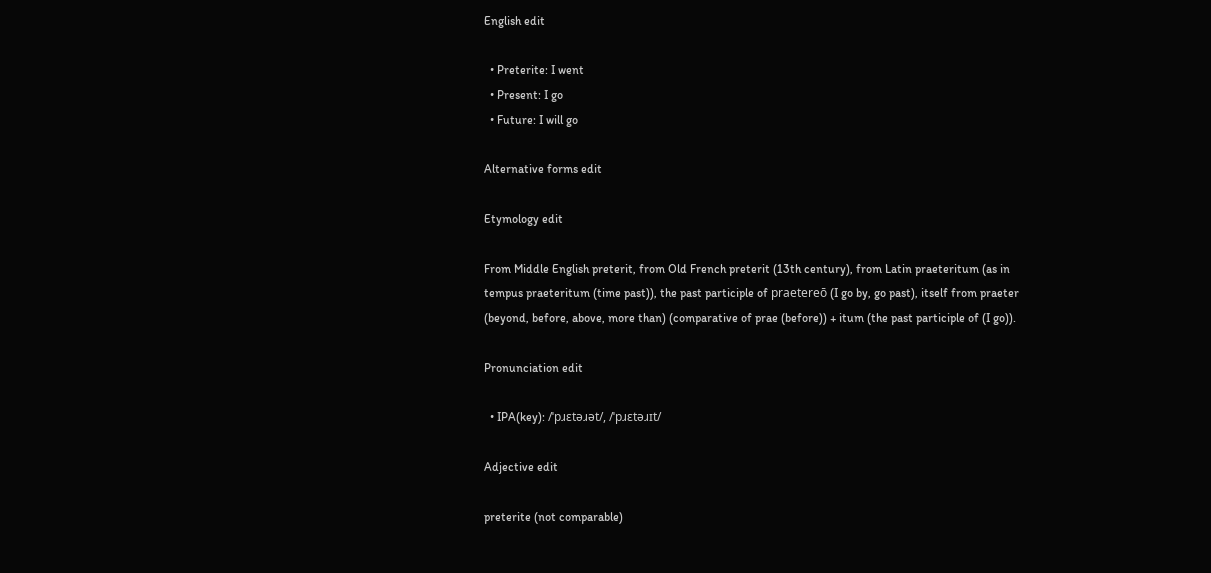English edit

  • Preterite: I went
  • Present: I go
  • Future: I will go

Alternative forms edit

Etymology edit

From Middle English preterit, from Old French preterit (13th century), from Latin praeteritum (as in tempus praeteritum (time past)), the past participle of praetereō (I go by, go past), itself from praeter (beyond, before, above, more than) (comparative of prae (before)) + itum (the past participle of (I go)).

Pronunciation edit

  • IPA(key): /ˈpɹɛtəɹət/, /ˈpɹɛtəɹɪt/

Adjective edit

preterite (not comparable)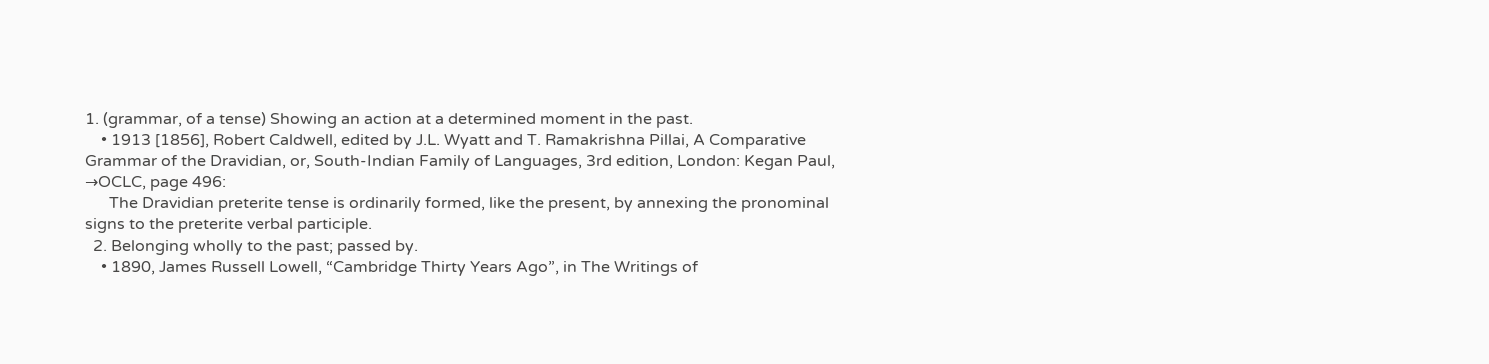1. (grammar, of a tense) Showing an action at a determined moment in the past.
    • 1913 [1856], Robert Caldwell, edited by J.L. Wyatt and T. Ramakrishna Pillai, A Comparative Grammar of the Dravidian, or, South-Indian Family of Languages, 3rd edition, London: Kegan Paul, →OCLC, page 496:
      The Dravidian preterite tense is ordinarily formed, like the present, by annexing the pronominal signs to the preterite verbal participle.
  2. Belonging wholly to the past; passed by.
    • 1890, James Russell Lowell, “Cambridge Thirty Years Ago”, in The Writings of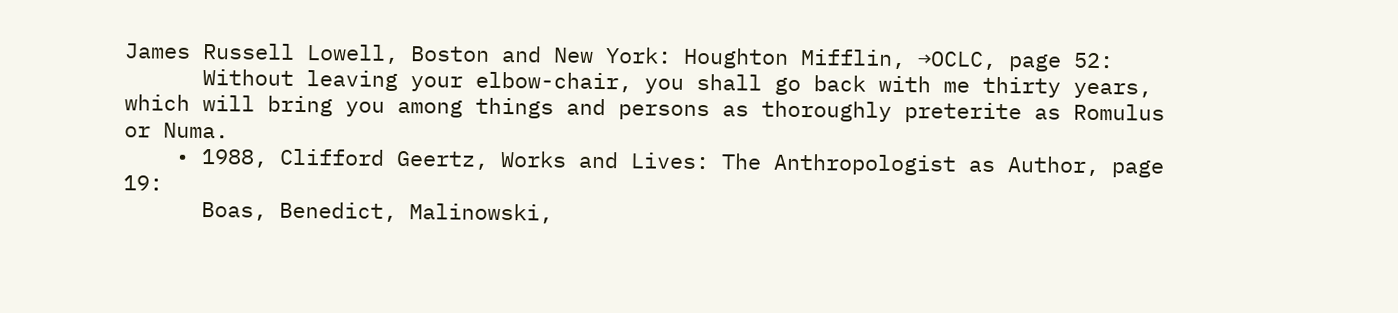James Russell Lowell, Boston and New York: Houghton Mifflin, →OCLC, page 52:
      Without leaving your elbow-chair, you shall go back with me thirty years, which will bring you among things and persons as thoroughly preterite as Romulus or Numa.
    • 1988, Clifford Geertz, Works and Lives: The Anthropologist as Author, page 19:
      Boas, Benedict, Malinowski,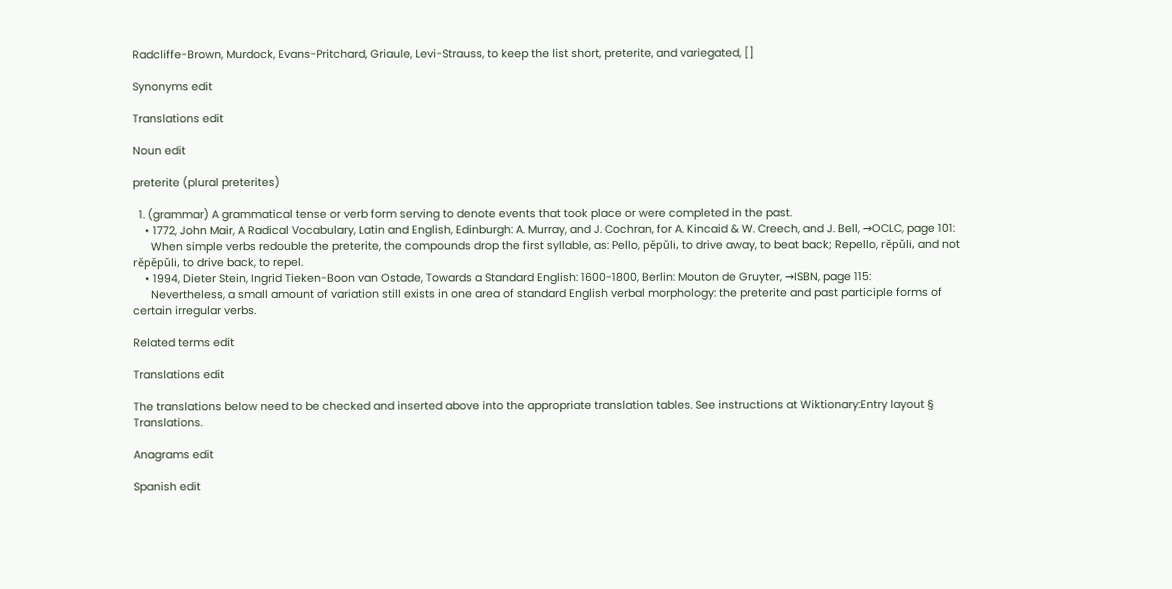Radcliffe-Brown, Murdock, Evans-Pritchard, Griaule, Levi-Strauss, to keep the list short, preterite, and variegated, []

Synonyms edit

Translations edit

Noun edit

preterite (plural preterites)

  1. (grammar) A grammatical tense or verb form serving to denote events that took place or were completed in the past.
    • 1772, John Mair, A Radical Vocabulary, Latin and English, Edinburgh: A. Murray, and J. Cochran, for A. Kincaid & W. Creech, and J. Bell, →OCLC, page 101:
      When simple verbs redouble the preterite, the compounds drop the first syllable, as: Pello, pĕpŭli, to drive away, to beat back; Repello, rĕpŭli, and not rĕpĕpŭli, to drive back, to repel.
    • 1994, Dieter Stein, Ingrid Tieken-Boon van Ostade, Towards a Standard English: 1600-1800, Berlin: Mouton de Gruyter, →ISBN, page 115:
      Nevertheless, a small amount of variation still exists in one area of standard English verbal morphology: the preterite and past participle forms of certain irregular verbs.

Related terms edit

Translations edit

The translations below need to be checked and inserted above into the appropriate translation tables. See instructions at Wiktionary:Entry layout § Translations.

Anagrams edit

Spanish edit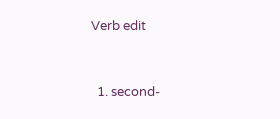Verb edit


  1. second-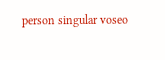person singular voseo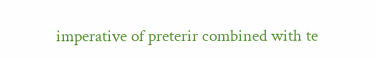imperative of preterir combined with te